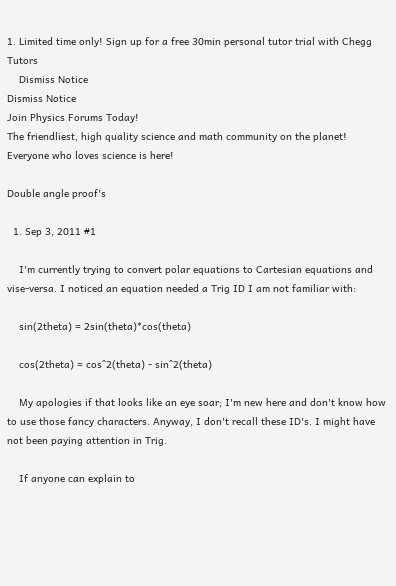1. Limited time only! Sign up for a free 30min personal tutor trial with Chegg Tutors
    Dismiss Notice
Dismiss Notice
Join Physics Forums Today!
The friendliest, high quality science and math community on the planet! Everyone who loves science is here!

Double angle proof's

  1. Sep 3, 2011 #1

    I'm currently trying to convert polar equations to Cartesian equations and vise-versa. I noticed an equation needed a Trig ID I am not familiar with:

    sin(2theta) = 2sin(theta)*cos(theta)

    cos(2theta) = cos^2(theta) - sin^2(theta)

    My apologies if that looks like an eye soar; I'm new here and don't know how to use those fancy characters. Anyway, I don't recall these ID's. I might have not been paying attention in Trig.

    If anyone can explain to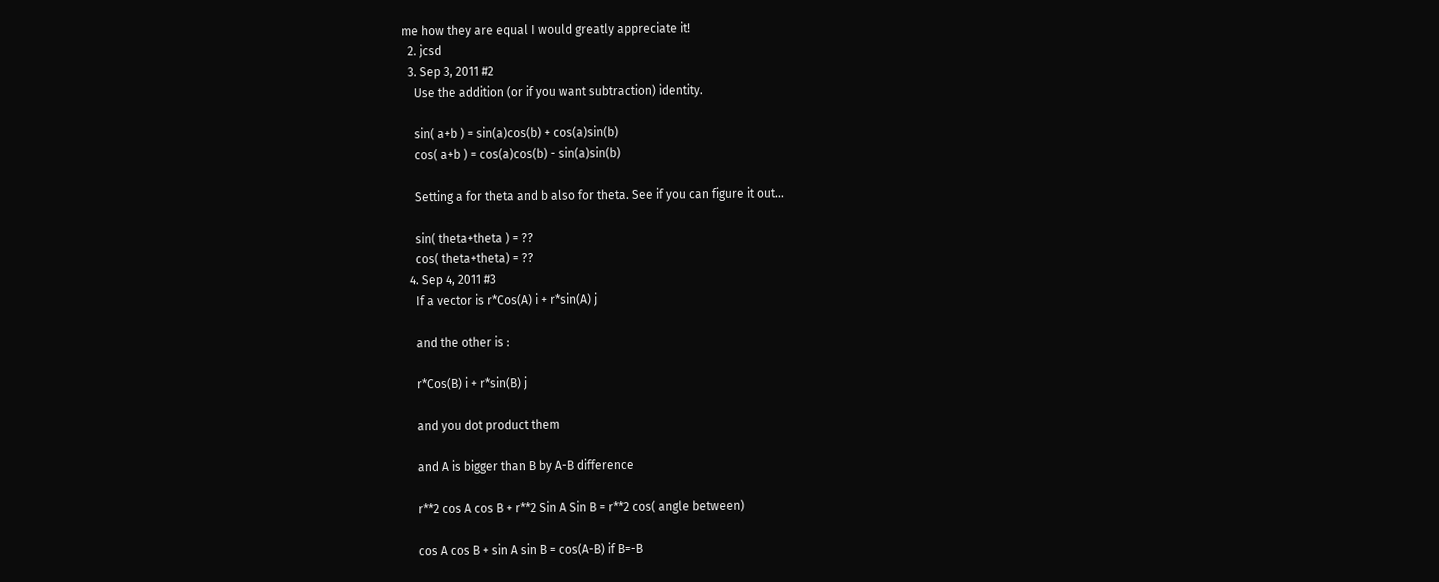me how they are equal I would greatly appreciate it!
  2. jcsd
  3. Sep 3, 2011 #2
    Use the addition (or if you want subtraction) identity.

    sin( a+b ) = sin(a)cos(b) + cos(a)sin(b)
    cos( a+b ) = cos(a)cos(b) - sin(a)sin(b)

    Setting a for theta and b also for theta. See if you can figure it out...

    sin( theta+theta ) = ??
    cos( theta+theta) = ??
  4. Sep 4, 2011 #3
    If a vector is r*Cos(A) i + r*sin(A) j

    and the other is :

    r*Cos(B) i + r*sin(B) j

    and you dot product them

    and A is bigger than B by A-B difference

    r**2 cos A cos B + r**2 Sin A Sin B = r**2 cos( angle between)

    cos A cos B + sin A sin B = cos(A-B) if B=-B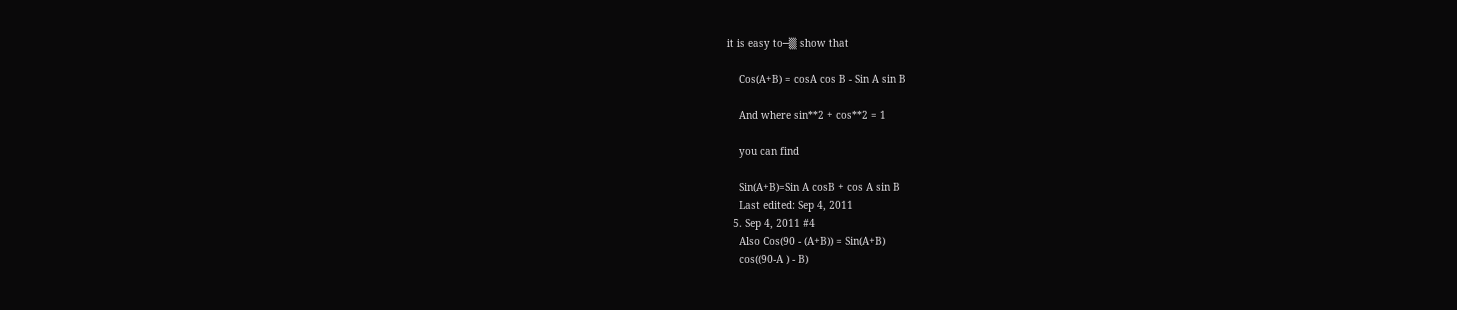it is easy to─▒ show that

    Cos(A+B) = cosA cos B - Sin A sin B

    And where sin**2 + cos**2 = 1

    you can find

    Sin(A+B)=Sin A cosB + cos A sin B
    Last edited: Sep 4, 2011
  5. Sep 4, 2011 #4
    Also Cos(90 - (A+B)) = Sin(A+B)
    cos((90-A ) - B)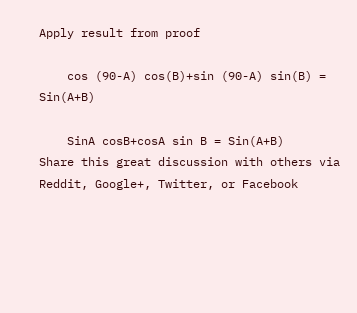Apply result from proof

    cos (90-A) cos(B)+sin (90-A) sin(B) = Sin(A+B)

    SinA cosB+cosA sin B = Sin(A+B)
Share this great discussion with others via Reddit, Google+, Twitter, or Facebook